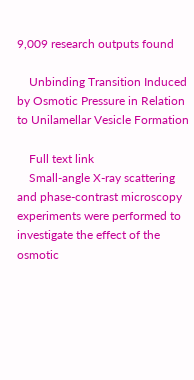9,009 research outputs found

    Unbinding Transition Induced by Osmotic Pressure in Relation to Unilamellar Vesicle Formation

    Full text link
    Small-angle X-ray scattering and phase-contrast microscopy experiments were performed to investigate the effect of the osmotic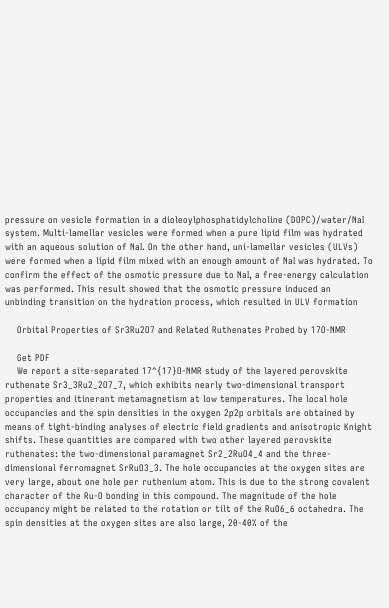pressure on vesicle formation in a dioleoylphosphatidylcholine (DOPC)/water/NaI system. Multi-lamellar vesicles were formed when a pure lipid film was hydrated with an aqueous solution of NaI. On the other hand, uni-lamellar vesicles (ULVs) were formed when a lipid film mixed with an enough amount of NaI was hydrated. To confirm the effect of the osmotic pressure due to NaI, a free-energy calculation was performed. This result showed that the osmotic pressure induced an unbinding transition on the hydration process, which resulted in ULV formation

    Orbital Properties of Sr3Ru2O7 and Related Ruthenates Probed by 17O-NMR

    Get PDF
    We report a site-separated 17^{17}O-NMR study of the layered perovskite ruthenate Sr3_3Ru2_2O7_7, which exhibits nearly two-dimensional transport properties and itinerant metamagnetism at low temperatures. The local hole occupancies and the spin densities in the oxygen 2p2p orbitals are obtained by means of tight-binding analyses of electric field gradients and anisotropic Knight shifts. These quantities are compared with two other layered perovskite ruthenates: the two-dimensional paramagnet Sr2_2RuO4_4 and the three-dimensional ferromagnet SrRuO3_3. The hole occupancies at the oxygen sites are very large, about one hole per ruthenium atom. This is due to the strong covalent character of the Ru-O bonding in this compound. The magnitude of the hole occupancy might be related to the rotation or tilt of the RuO6_6 octahedra. The spin densities at the oxygen sites are also large, 20-40% of the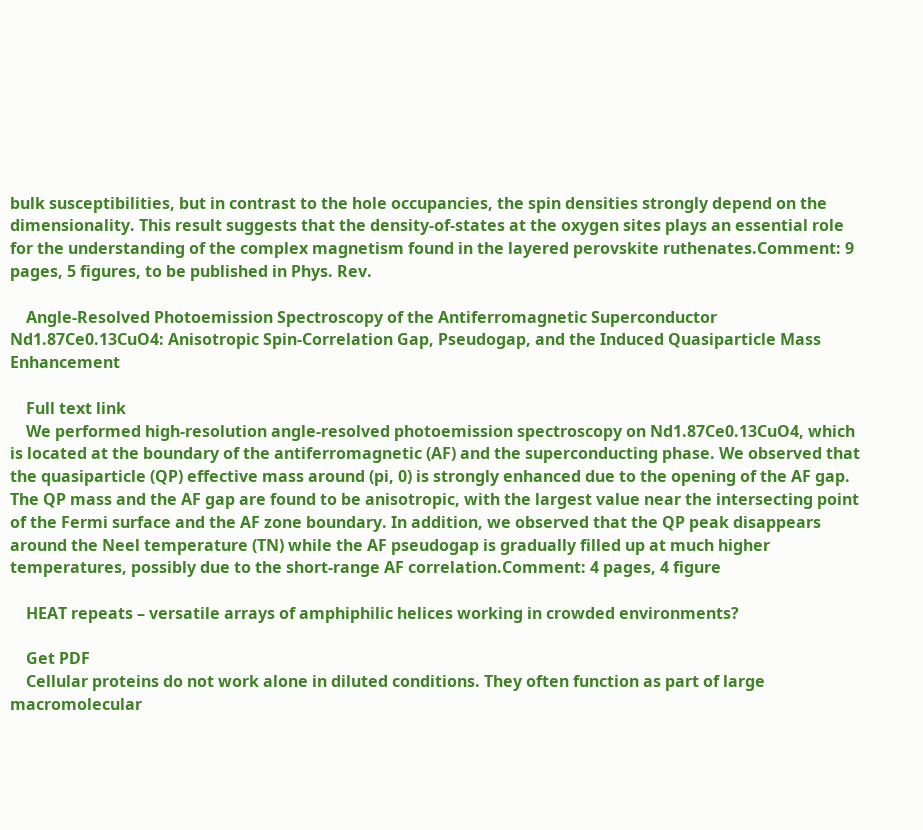bulk susceptibilities, but in contrast to the hole occupancies, the spin densities strongly depend on the dimensionality. This result suggests that the density-of-states at the oxygen sites plays an essential role for the understanding of the complex magnetism found in the layered perovskite ruthenates.Comment: 9 pages, 5 figures, to be published in Phys. Rev.

    Angle-Resolved Photoemission Spectroscopy of the Antiferromagnetic Superconductor Nd1.87Ce0.13CuO4: Anisotropic Spin-Correlation Gap, Pseudogap, and the Induced Quasiparticle Mass Enhancement

    Full text link
    We performed high-resolution angle-resolved photoemission spectroscopy on Nd1.87Ce0.13CuO4, which is located at the boundary of the antiferromagnetic (AF) and the superconducting phase. We observed that the quasiparticle (QP) effective mass around (pi, 0) is strongly enhanced due to the opening of the AF gap. The QP mass and the AF gap are found to be anisotropic, with the largest value near the intersecting point of the Fermi surface and the AF zone boundary. In addition, we observed that the QP peak disappears around the Neel temperature (TN) while the AF pseudogap is gradually filled up at much higher temperatures, possibly due to the short-range AF correlation.Comment: 4 pages, 4 figure

    HEAT repeats – versatile arrays of amphiphilic helices working in crowded environments?

    Get PDF
    Cellular proteins do not work alone in diluted conditions. They often function as part of large macromolecular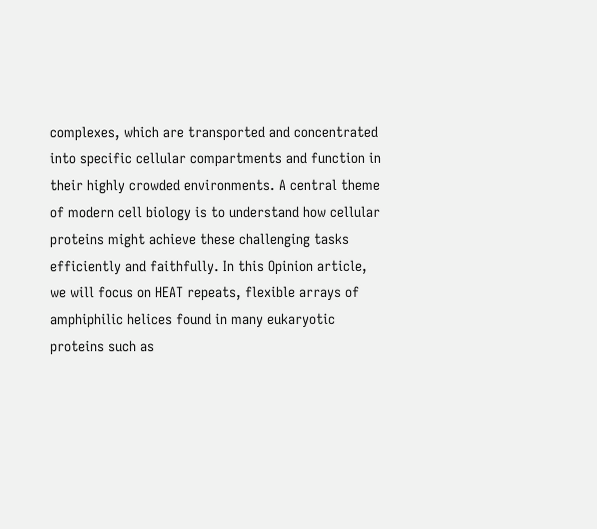complexes, which are transported and concentrated into specific cellular compartments and function in their highly crowded environments. A central theme of modern cell biology is to understand how cellular proteins might achieve these challenging tasks efficiently and faithfully. In this Opinion article, we will focus on HEAT repeats, flexible arrays of amphiphilic helices found in many eukaryotic proteins such as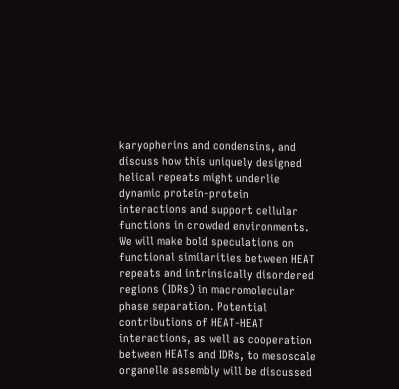karyopherins and condensins, and discuss how this uniquely designed helical repeats might underlie dynamic protein-protein interactions and support cellular functions in crowded environments. We will make bold speculations on functional similarities between HEAT repeats and intrinsically disordered regions (IDRs) in macromolecular phase separation. Potential contributions of HEAT-HEAT interactions, as well as cooperation between HEATs and IDRs, to mesoscale organelle assembly will be discussed